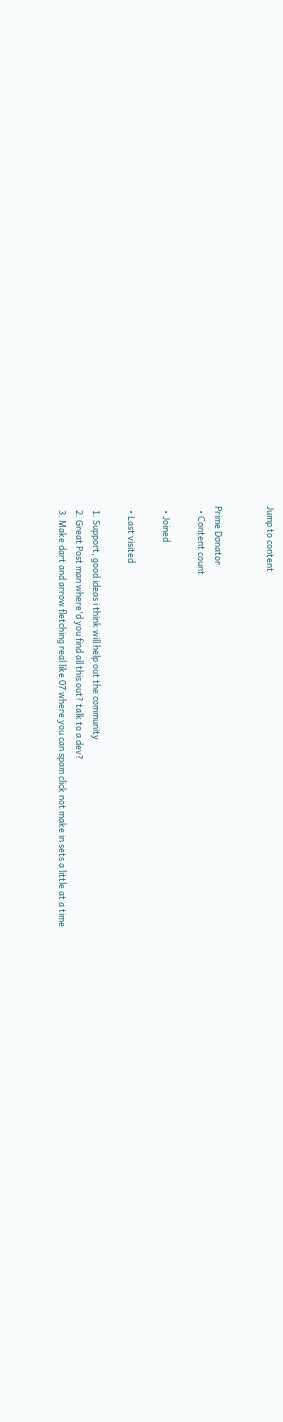Jump to content


Prime Donator
  • Content count

  • Joined

  • Last visited

  1. Support, good ideas i think will help out the community
  2. Great Post man where'd you find all this out? talk to a dev?
  3. Make dart and arrow fletching real like 07 where you can spam click not make in sets a little at a time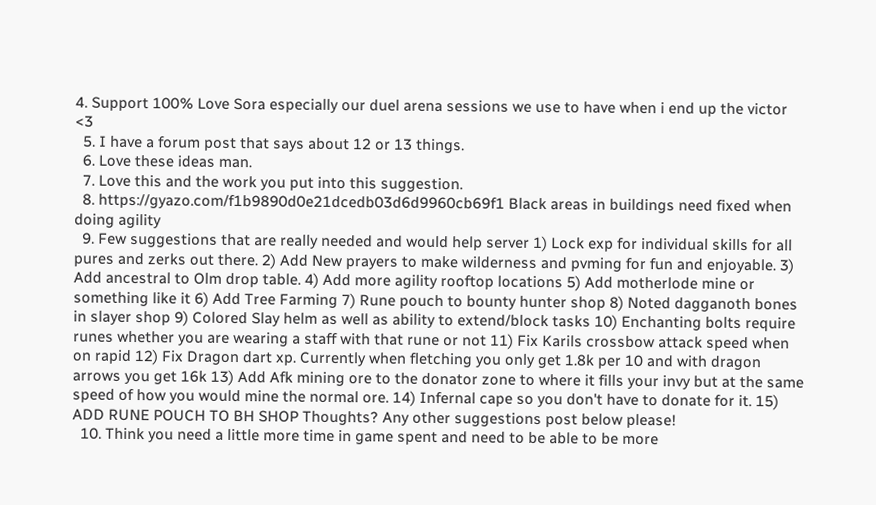4. Support 100% Love Sora especially our duel arena sessions we use to have when i end up the victor <3
  5. I have a forum post that says about 12 or 13 things.
  6. Love these ideas man.
  7. Love this and the work you put into this suggestion.
  8. https://gyazo.com/f1b9890d0e21dcedb03d6d9960cb69f1 Black areas in buildings need fixed when doing agility
  9. Few suggestions that are really needed and would help server 1) Lock exp for individual skills for all pures and zerks out there. 2) Add New prayers to make wilderness and pvming for fun and enjoyable. 3) Add ancestral to Olm drop table. 4) Add more agility rooftop locations 5) Add motherlode mine or something like it 6) Add Tree Farming 7) Rune pouch to bounty hunter shop 8) Noted dagganoth bones in slayer shop 9) Colored Slay helm as well as ability to extend/block tasks 10) Enchanting bolts require runes whether you are wearing a staff with that rune or not 11) Fix Karils crossbow attack speed when on rapid 12) Fix Dragon dart xp. Currently when fletching you only get 1.8k per 10 and with dragon arrows you get 16k 13) Add Afk mining ore to the donator zone to where it fills your invy but at the same speed of how you would mine the normal ore. 14) Infernal cape so you don't have to donate for it. 15) ADD RUNE POUCH TO BH SHOP Thoughts? Any other suggestions post below please!
  10. Think you need a little more time in game spent and need to be able to be more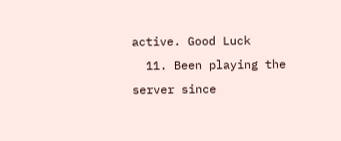active. Good Luck
  11. Been playing the server since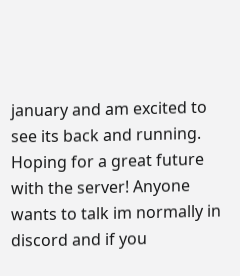january and am excited to see its back and running. Hoping for a great future with the server! Anyone wants to talk im normally in discord and if you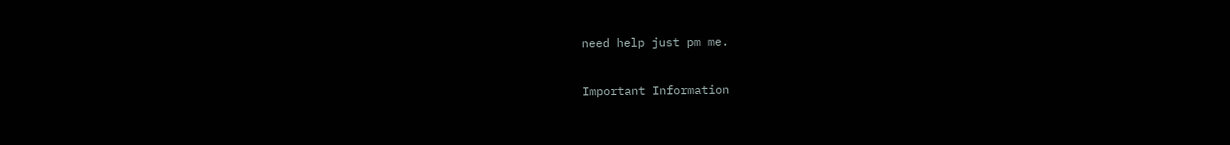need help just pm me.

Important Information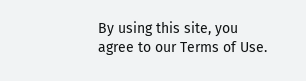By using this site, you agree to our Terms of Use.